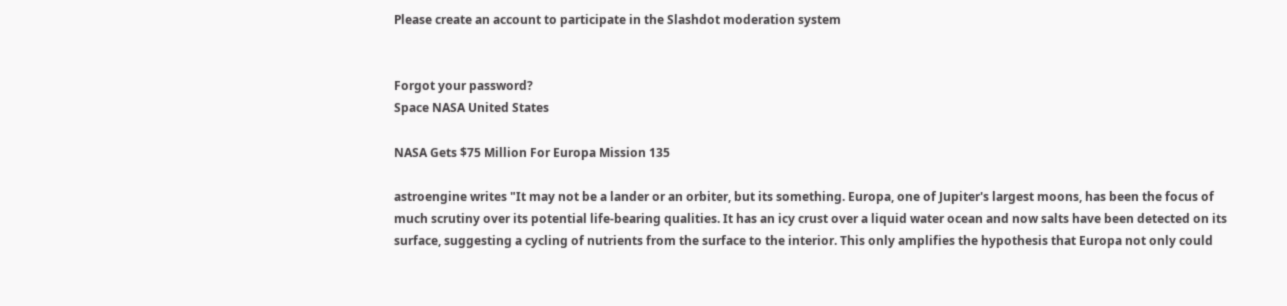Please create an account to participate in the Slashdot moderation system


Forgot your password?
Space NASA United States

NASA Gets $75 Million For Europa Mission 135

astroengine writes "It may not be a lander or an orbiter, but its something. Europa, one of Jupiter's largest moons, has been the focus of much scrutiny over its potential life-bearing qualities. It has an icy crust over a liquid water ocean and now salts have been detected on its surface, suggesting a cycling of nutrients from the surface to the interior. This only amplifies the hypothesis that Europa not only could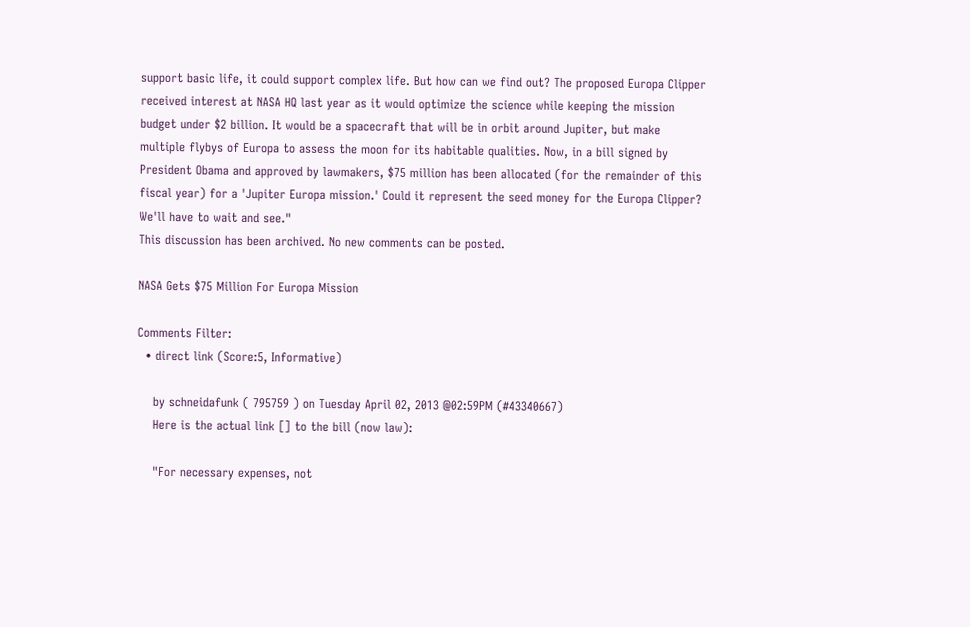support basic life, it could support complex life. But how can we find out? The proposed Europa Clipper received interest at NASA HQ last year as it would optimize the science while keeping the mission budget under $2 billion. It would be a spacecraft that will be in orbit around Jupiter, but make multiple flybys of Europa to assess the moon for its habitable qualities. Now, in a bill signed by President Obama and approved by lawmakers, $75 million has been allocated (for the remainder of this fiscal year) for a 'Jupiter Europa mission.' Could it represent the seed money for the Europa Clipper? We'll have to wait and see."
This discussion has been archived. No new comments can be posted.

NASA Gets $75 Million For Europa Mission

Comments Filter:
  • direct link (Score:5, Informative)

    by schneidafunk ( 795759 ) on Tuesday April 02, 2013 @02:59PM (#43340667)
    Here is the actual link [] to the bill (now law):

    "For necessary expenses, not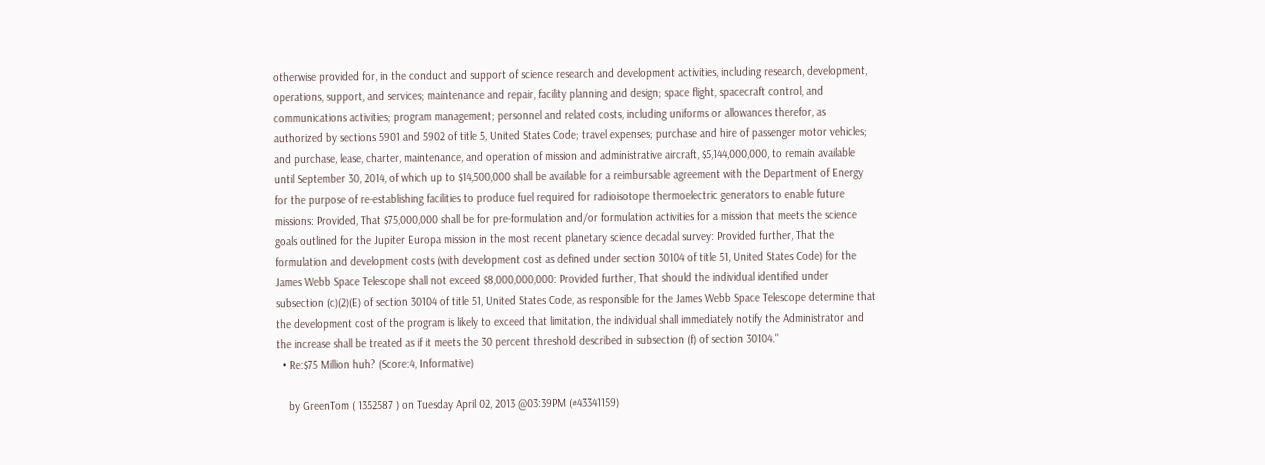otherwise provided for, in the conduct and support of science research and development activities, including research, development, operations, support, and services; maintenance and repair, facility planning and design; space flight, spacecraft control, and communications activities; program management; personnel and related costs, including uniforms or allowances therefor, as authorized by sections 5901 and 5902 of title 5, United States Code; travel expenses; purchase and hire of passenger motor vehicles; and purchase, lease, charter, maintenance, and operation of mission and administrative aircraft, $5,144,000,000, to remain available until September 30, 2014, of which up to $14,500,000 shall be available for a reimbursable agreement with the Department of Energy for the purpose of re-establishing facilities to produce fuel required for radioisotope thermoelectric generators to enable future missions: Provided, That $75,000,000 shall be for pre-formulation and/or formulation activities for a mission that meets the science goals outlined for the Jupiter Europa mission in the most recent planetary science decadal survey: Provided further, That the formulation and development costs (with development cost as defined under section 30104 of title 51, United States Code) for the James Webb Space Telescope shall not exceed $8,000,000,000: Provided further, That should the individual identified under subsection (c)(2)(E) of section 30104 of title 51, United States Code, as responsible for the James Webb Space Telescope determine that the development cost of the program is likely to exceed that limitation, the individual shall immediately notify the Administrator and the increase shall be treated as if it meets the 30 percent threshold described in subsection (f) of section 30104."
  • Re:$75 Million huh? (Score:4, Informative)

    by GreenTom ( 1352587 ) on Tuesday April 02, 2013 @03:39PM (#43341159)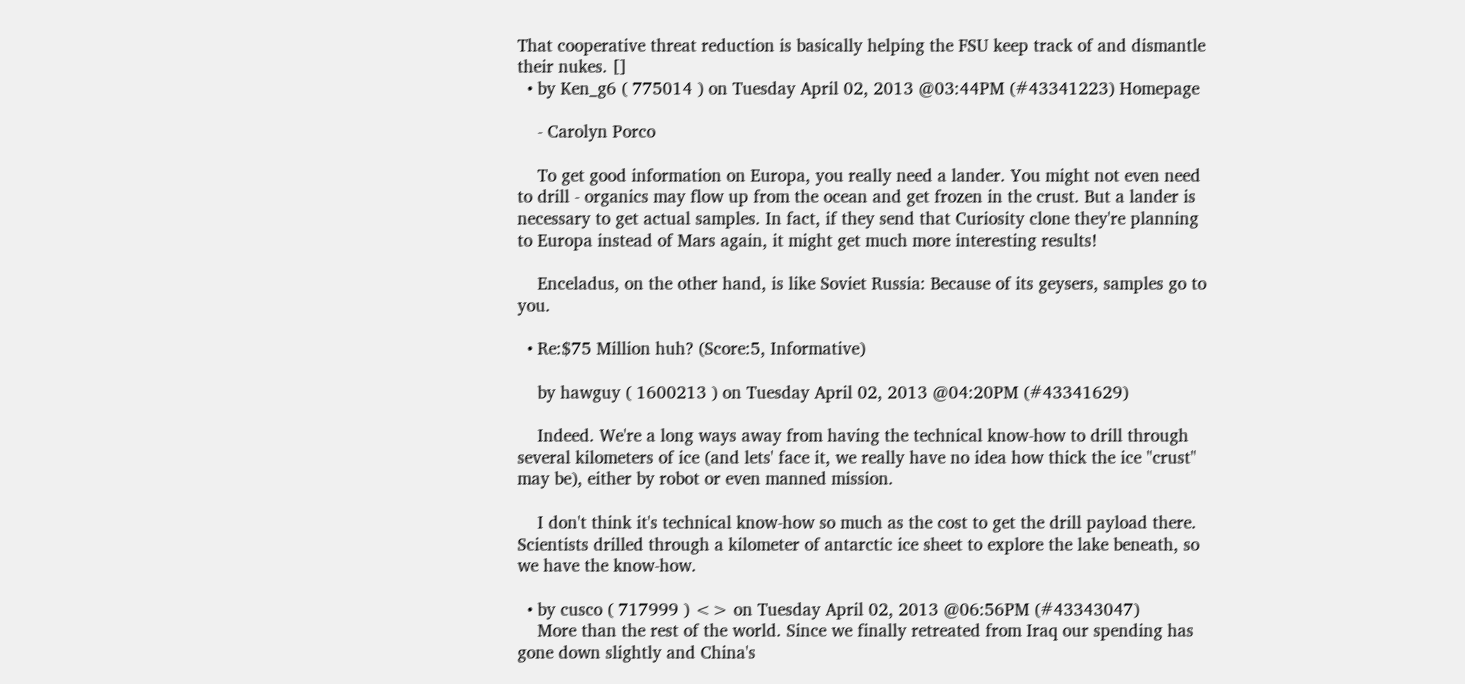That cooperative threat reduction is basically helping the FSU keep track of and dismantle their nukes. []
  • by Ken_g6 ( 775014 ) on Tuesday April 02, 2013 @03:44PM (#43341223) Homepage

    - Carolyn Porco

    To get good information on Europa, you really need a lander. You might not even need to drill - organics may flow up from the ocean and get frozen in the crust. But a lander is necessary to get actual samples. In fact, if they send that Curiosity clone they're planning to Europa instead of Mars again, it might get much more interesting results!

    Enceladus, on the other hand, is like Soviet Russia: Because of its geysers, samples go to you.

  • Re:$75 Million huh? (Score:5, Informative)

    by hawguy ( 1600213 ) on Tuesday April 02, 2013 @04:20PM (#43341629)

    Indeed. We're a long ways away from having the technical know-how to drill through several kilometers of ice (and lets' face it, we really have no idea how thick the ice "crust" may be), either by robot or even manned mission.

    I don't think it's technical know-how so much as the cost to get the drill payload there. Scientists drilled through a kilometer of antarctic ice sheet to explore the lake beneath, so we have the know-how.

  • by cusco ( 717999 ) <> on Tuesday April 02, 2013 @06:56PM (#43343047)
    More than the rest of the world. Since we finally retreated from Iraq our spending has gone down slightly and China's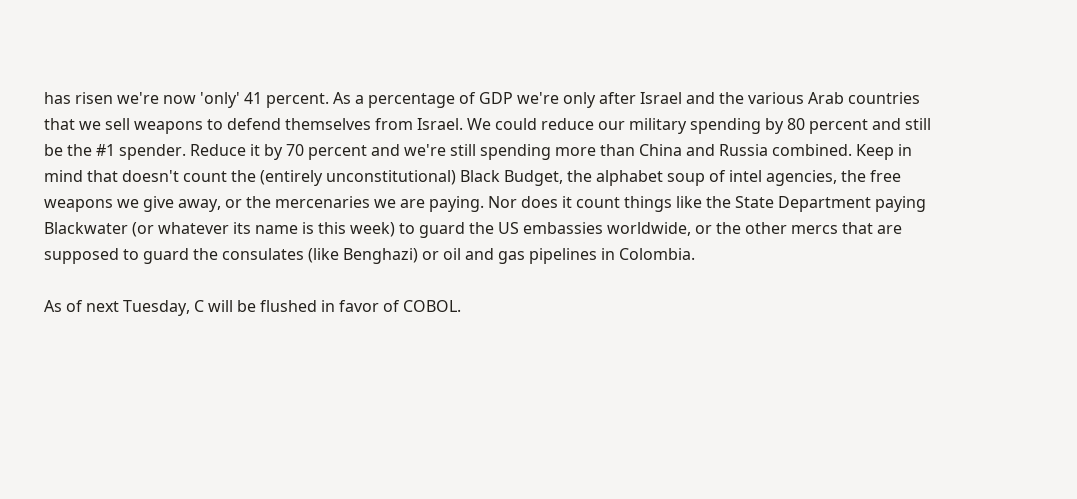has risen we're now 'only' 41 percent. As a percentage of GDP we're only after Israel and the various Arab countries that we sell weapons to defend themselves from Israel. We could reduce our military spending by 80 percent and still be the #1 spender. Reduce it by 70 percent and we're still spending more than China and Russia combined. Keep in mind that doesn't count the (entirely unconstitutional) Black Budget, the alphabet soup of intel agencies, the free weapons we give away, or the mercenaries we are paying. Nor does it count things like the State Department paying Blackwater (or whatever its name is this week) to guard the US embassies worldwide, or the other mercs that are supposed to guard the consulates (like Benghazi) or oil and gas pipelines in Colombia.

As of next Tuesday, C will be flushed in favor of COBOL.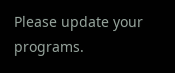Please update your programs.